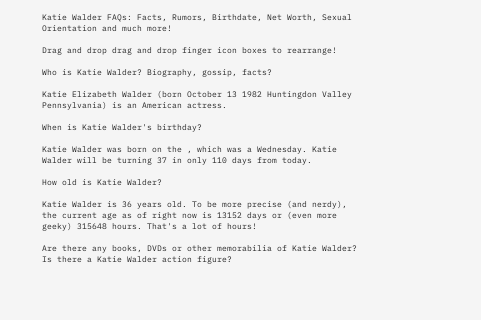Katie Walder FAQs: Facts, Rumors, Birthdate, Net Worth, Sexual Orientation and much more!

Drag and drop drag and drop finger icon boxes to rearrange!

Who is Katie Walder? Biography, gossip, facts?

Katie Elizabeth Walder (born October 13 1982 Huntingdon Valley Pennsylvania) is an American actress.

When is Katie Walder's birthday?

Katie Walder was born on the , which was a Wednesday. Katie Walder will be turning 37 in only 110 days from today.

How old is Katie Walder?

Katie Walder is 36 years old. To be more precise (and nerdy), the current age as of right now is 13152 days or (even more geeky) 315648 hours. That's a lot of hours!

Are there any books, DVDs or other memorabilia of Katie Walder? Is there a Katie Walder action figure?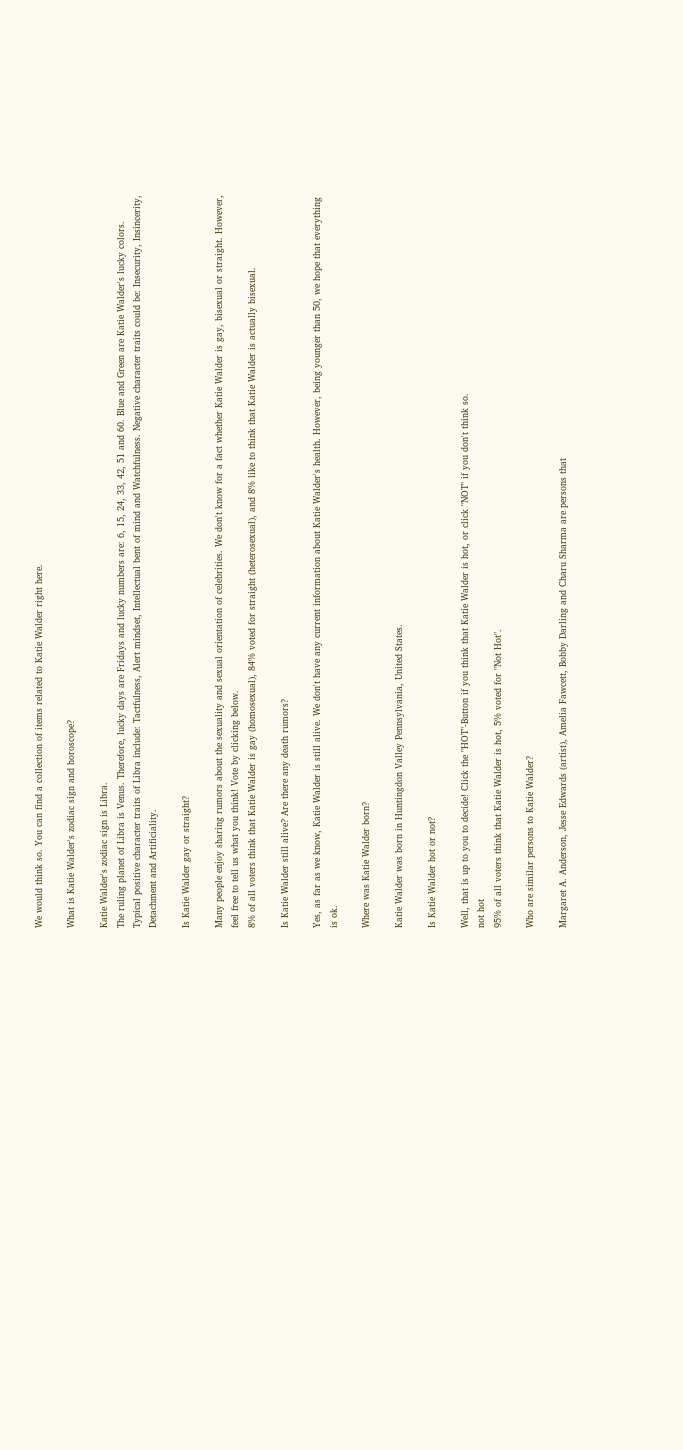We would think so. You can find a collection of items related to Katie Walder right here.

What is Katie Walder's zodiac sign and horoscope?

Katie Walder's zodiac sign is Libra.
The ruling planet of Libra is Venus. Therefore, lucky days are Fridays and lucky numbers are: 6, 15, 24, 33, 42, 51 and 60. Blue and Green are Katie Walder's lucky colors. Typical positive character traits of Libra include: Tactfulness, Alert mindset, Intellectual bent of mind and Watchfulness. Negative character traits could be: Insecurity, Insincerity, Detachment and Artificiality.

Is Katie Walder gay or straight?

Many people enjoy sharing rumors about the sexuality and sexual orientation of celebrities. We don't know for a fact whether Katie Walder is gay, bisexual or straight. However, feel free to tell us what you think! Vote by clicking below.
8% of all voters think that Katie Walder is gay (homosexual), 84% voted for straight (heterosexual), and 8% like to think that Katie Walder is actually bisexual.

Is Katie Walder still alive? Are there any death rumors?

Yes, as far as we know, Katie Walder is still alive. We don't have any current information about Katie Walder's health. However, being younger than 50, we hope that everything is ok.

Where was Katie Walder born?

Katie Walder was born in Huntingdon Valley Pennsylvania, United States.

Is Katie Walder hot or not?

Well, that is up to you to decide! Click the "HOT"-Button if you think that Katie Walder is hot, or click "NOT" if you don't think so.
not hot
95% of all voters think that Katie Walder is hot, 5% voted for "Not Hot".

Who are similar persons to Katie Walder?

Margaret A. Anderson, Jesse Edwards (artist), Amelia Fawcett, Bobby Darling and Charu Sharma are persons that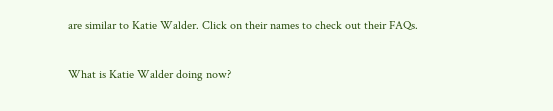are similar to Katie Walder. Click on their names to check out their FAQs.

What is Katie Walder doing now?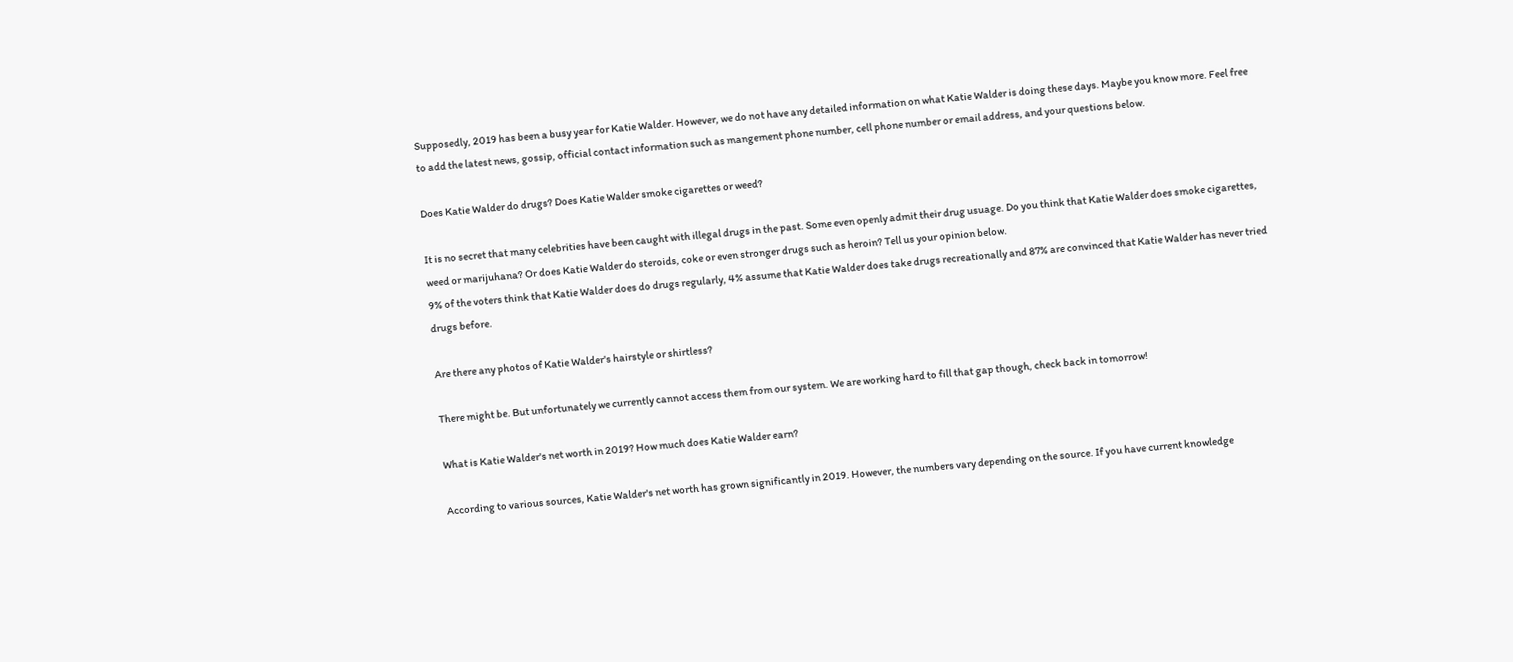Supposedly, 2019 has been a busy year for Katie Walder. However, we do not have any detailed information on what Katie Walder is doing these days. Maybe you know more. Feel free to add the latest news, gossip, official contact information such as mangement phone number, cell phone number or email address, and your questions below.

Does Katie Walder do drugs? Does Katie Walder smoke cigarettes or weed?

It is no secret that many celebrities have been caught with illegal drugs in the past. Some even openly admit their drug usuage. Do you think that Katie Walder does smoke cigarettes, weed or marijuhana? Or does Katie Walder do steroids, coke or even stronger drugs such as heroin? Tell us your opinion below.
9% of the voters think that Katie Walder does do drugs regularly, 4% assume that Katie Walder does take drugs recreationally and 87% are convinced that Katie Walder has never tried drugs before.

Are there any photos of Katie Walder's hairstyle or shirtless?

There might be. But unfortunately we currently cannot access them from our system. We are working hard to fill that gap though, check back in tomorrow!

What is Katie Walder's net worth in 2019? How much does Katie Walder earn?

According to various sources, Katie Walder's net worth has grown significantly in 2019. However, the numbers vary depending on the source. If you have current knowledge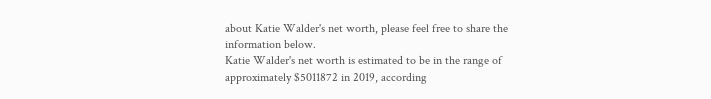about Katie Walder's net worth, please feel free to share the information below.
Katie Walder's net worth is estimated to be in the range of approximately $5011872 in 2019, according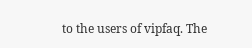to the users of vipfaq. The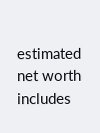estimated net worth includes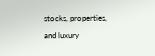stocks, properties, and luxury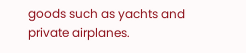goods such as yachts and private airplanes.